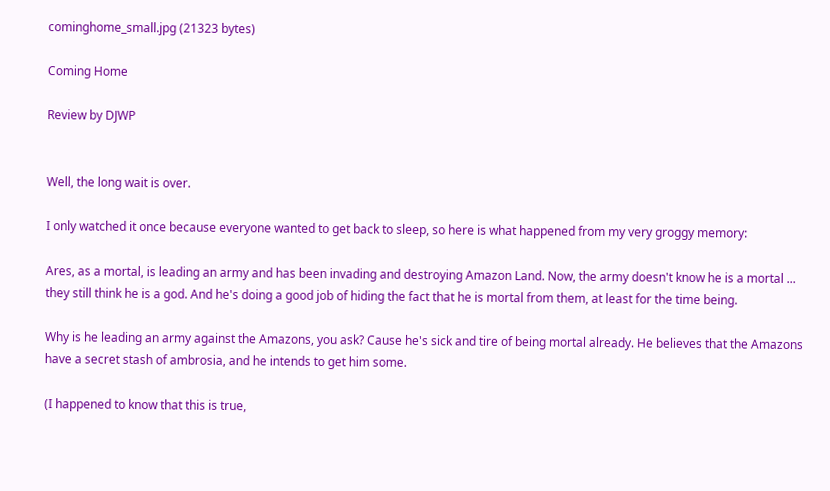cominghome_small.jpg (21323 bytes)

Coming Home

Review by DJWP


Well, the long wait is over.

I only watched it once because everyone wanted to get back to sleep, so here is what happened from my very groggy memory:

Ares, as a mortal, is leading an army and has been invading and destroying Amazon Land. Now, the army doesn't know he is a mortal ... they still think he is a god. And he's doing a good job of hiding the fact that he is mortal from them, at least for the time being.

Why is he leading an army against the Amazons, you ask? Cause he's sick and tire of being mortal already. He believes that the Amazons have a secret stash of ambrosia, and he intends to get him some.

(I happened to know that this is true,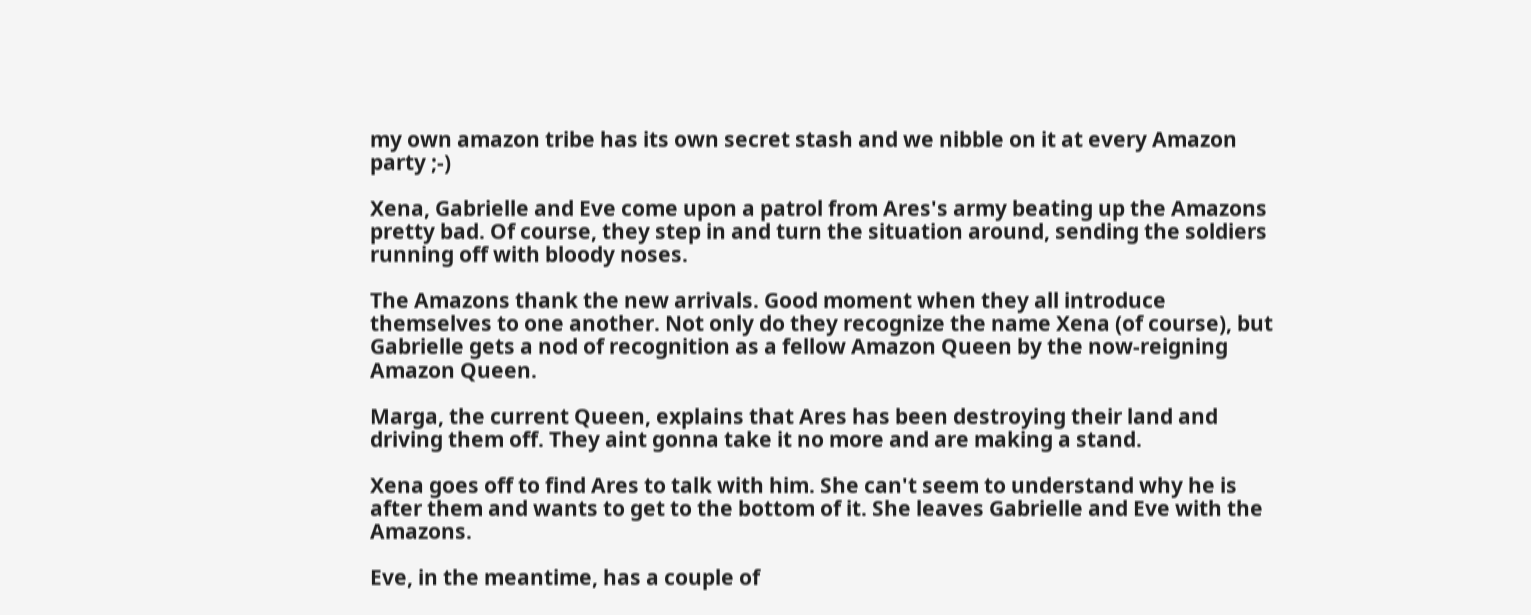my own amazon tribe has its own secret stash and we nibble on it at every Amazon party ;-)

Xena, Gabrielle and Eve come upon a patrol from Ares's army beating up the Amazons pretty bad. Of course, they step in and turn the situation around, sending the soldiers running off with bloody noses.

The Amazons thank the new arrivals. Good moment when they all introduce themselves to one another. Not only do they recognize the name Xena (of course), but Gabrielle gets a nod of recognition as a fellow Amazon Queen by the now-reigning Amazon Queen.

Marga, the current Queen, explains that Ares has been destroying their land and driving them off. They aint gonna take it no more and are making a stand.

Xena goes off to find Ares to talk with him. She can't seem to understand why he is after them and wants to get to the bottom of it. She leaves Gabrielle and Eve with the Amazons.

Eve, in the meantime, has a couple of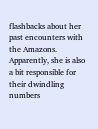flashbacks about her past encounters with the Amazons. Apparently, she is also a bit responsible for their dwindling numbers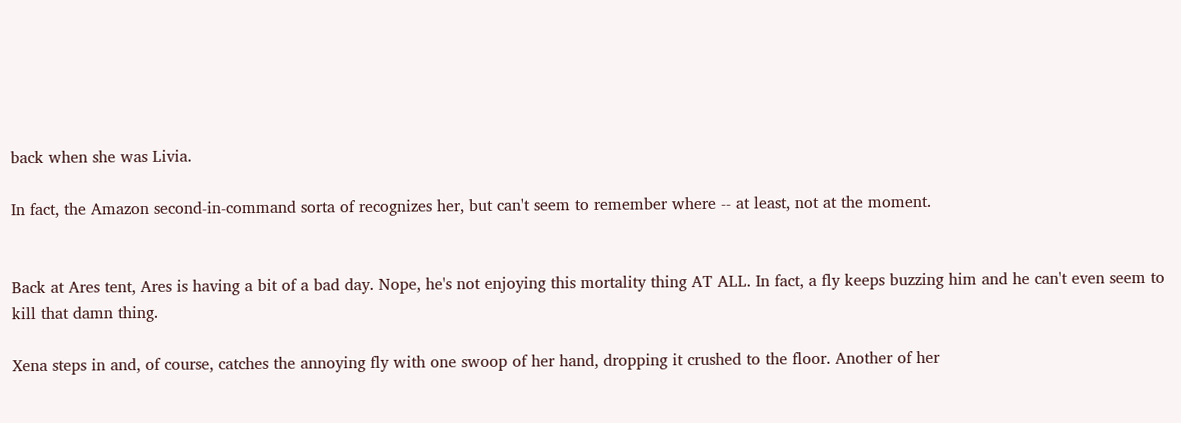back when she was Livia.

In fact, the Amazon second-in-command sorta of recognizes her, but can't seem to remember where -- at least, not at the moment.


Back at Ares tent, Ares is having a bit of a bad day. Nope, he's not enjoying this mortality thing AT ALL. In fact, a fly keeps buzzing him and he can't even seem to kill that damn thing.

Xena steps in and, of course, catches the annoying fly with one swoop of her hand, dropping it crushed to the floor. Another of her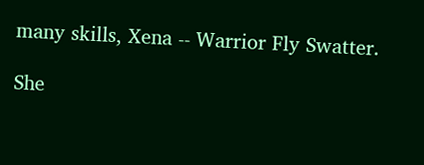many skills, Xena -- Warrior Fly Swatter.

She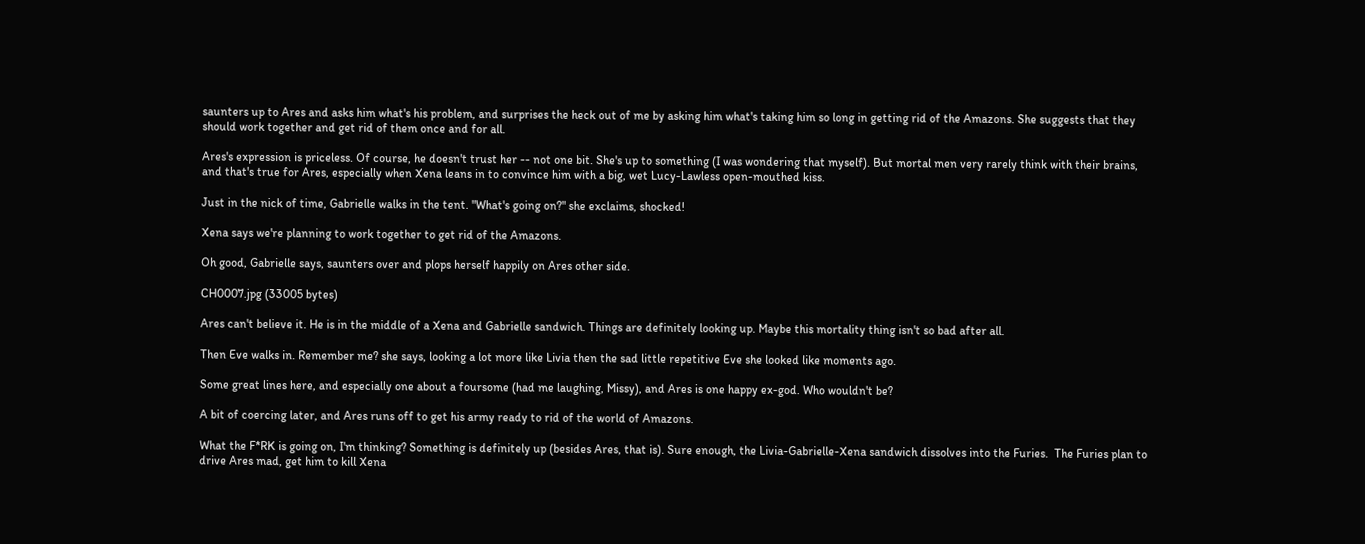saunters up to Ares and asks him what's his problem, and surprises the heck out of me by asking him what's taking him so long in getting rid of the Amazons. She suggests that they should work together and get rid of them once and for all.

Ares's expression is priceless. Of course, he doesn't trust her -- not one bit. She's up to something (I was wondering that myself). But mortal men very rarely think with their brains, and that's true for Ares, especially when Xena leans in to convince him with a big, wet Lucy-Lawless open-mouthed kiss.

Just in the nick of time, Gabrielle walks in the tent. "What's going on?" she exclaims, shocked!

Xena says we're planning to work together to get rid of the Amazons.

Oh good, Gabrielle says, saunters over and plops herself happily on Ares other side.

CH0007.jpg (33005 bytes)

Ares can't believe it. He is in the middle of a Xena and Gabrielle sandwich. Things are definitely looking up. Maybe this mortality thing isn't so bad after all.

Then Eve walks in. Remember me? she says, looking a lot more like Livia then the sad little repetitive Eve she looked like moments ago.

Some great lines here, and especially one about a foursome (had me laughing, Missy), and Ares is one happy ex-god. Who wouldn't be?

A bit of coercing later, and Ares runs off to get his army ready to rid of the world of Amazons.

What the F*RK is going on, I'm thinking? Something is definitely up (besides Ares, that is). Sure enough, the Livia-Gabrielle-Xena sandwich dissolves into the Furies.  The Furies plan to drive Ares mad, get him to kill Xena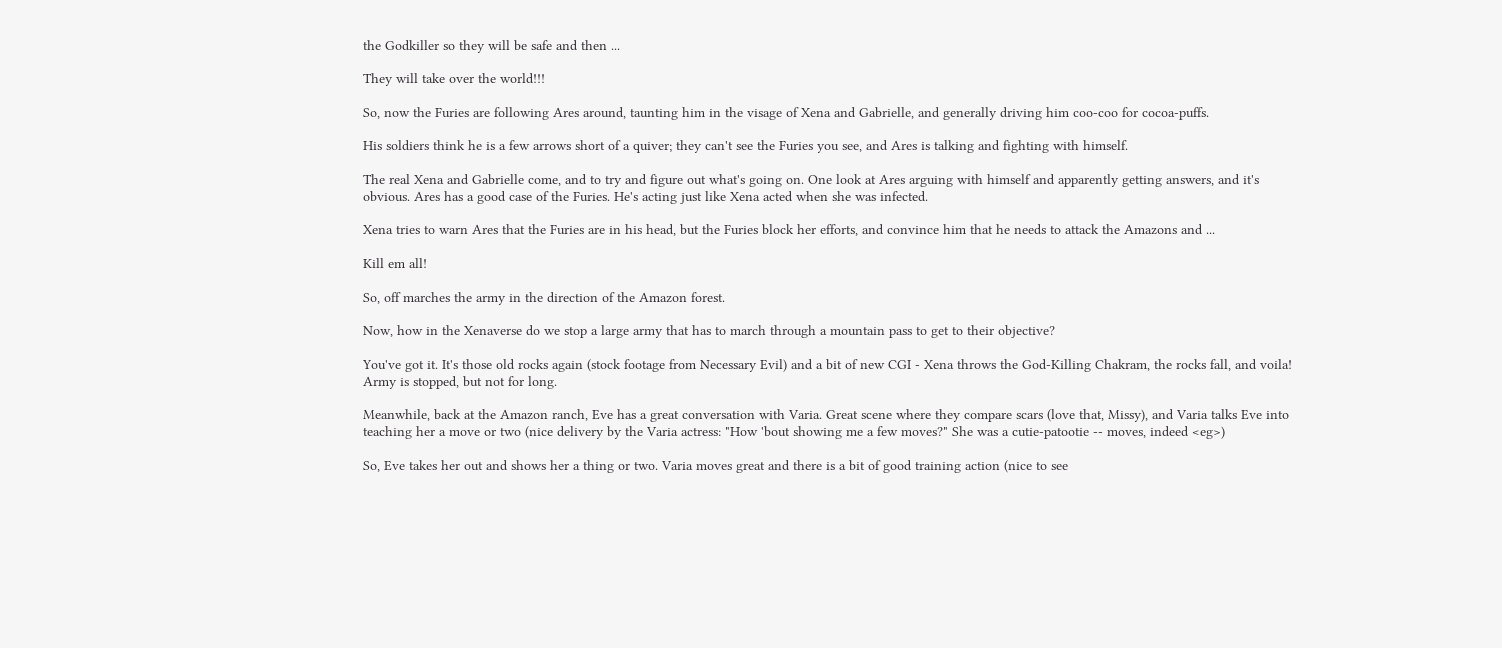the Godkiller so they will be safe and then ...

They will take over the world!!!

So, now the Furies are following Ares around, taunting him in the visage of Xena and Gabrielle, and generally driving him coo-coo for cocoa-puffs.

His soldiers think he is a few arrows short of a quiver; they can't see the Furies you see, and Ares is talking and fighting with himself.

The real Xena and Gabrielle come, and to try and figure out what's going on. One look at Ares arguing with himself and apparently getting answers, and it's obvious. Ares has a good case of the Furies. He's acting just like Xena acted when she was infected.

Xena tries to warn Ares that the Furies are in his head, but the Furies block her efforts, and convince him that he needs to attack the Amazons and ...

Kill em all!

So, off marches the army in the direction of the Amazon forest.

Now, how in the Xenaverse do we stop a large army that has to march through a mountain pass to get to their objective?

You've got it. It's those old rocks again (stock footage from Necessary Evil) and a bit of new CGI - Xena throws the God-Killing Chakram, the rocks fall, and voila! Army is stopped, but not for long.

Meanwhile, back at the Amazon ranch, Eve has a great conversation with Varia. Great scene where they compare scars (love that, Missy), and Varia talks Eve into teaching her a move or two (nice delivery by the Varia actress: "How 'bout showing me a few moves?" She was a cutie-patootie -- moves, indeed <eg>)

So, Eve takes her out and shows her a thing or two. Varia moves great and there is a bit of good training action (nice to see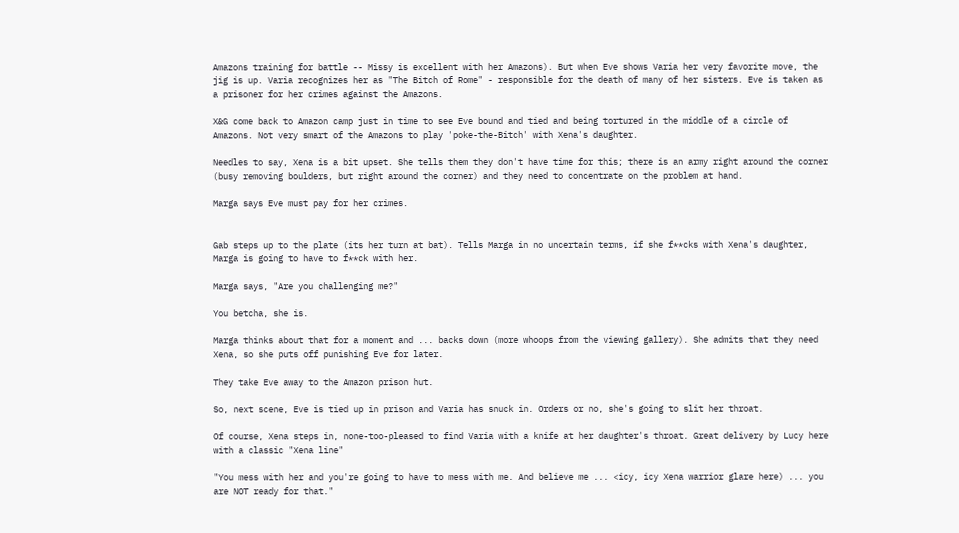Amazons training for battle -- Missy is excellent with her Amazons). But when Eve shows Varia her very favorite move, the jig is up. Varia recognizes her as "The Bitch of Rome" - responsible for the death of many of her sisters. Eve is taken as a prisoner for her crimes against the Amazons.

X&G come back to Amazon camp just in time to see Eve bound and tied and being tortured in the middle of a circle of Amazons. Not very smart of the Amazons to play 'poke-the-Bitch' with Xena's daughter.

Needles to say, Xena is a bit upset. She tells them they don't have time for this; there is an army right around the corner (busy removing boulders, but right around the corner) and they need to concentrate on the problem at hand.

Marga says Eve must pay for her crimes.


Gab steps up to the plate (its her turn at bat). Tells Marga in no uncertain terms, if she f**cks with Xena's daughter, Marga is going to have to f**ck with her.

Marga says, "Are you challenging me?"

You betcha, she is.

Marga thinks about that for a moment and ... backs down (more whoops from the viewing gallery). She admits that they need Xena, so she puts off punishing Eve for later.

They take Eve away to the Amazon prison hut.

So, next scene, Eve is tied up in prison and Varia has snuck in. Orders or no, she's going to slit her throat.

Of course, Xena steps in, none-too-pleased to find Varia with a knife at her daughter's throat. Great delivery by Lucy here with a classic "Xena line"

"You mess with her and you're going to have to mess with me. And believe me ... <icy, icy Xena warrior glare here) ... you are NOT ready for that."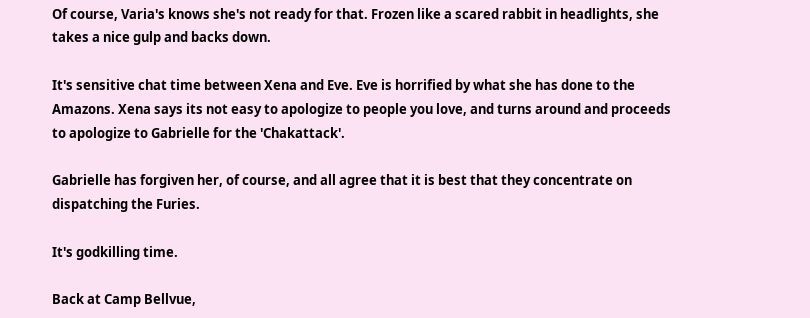Of course, Varia's knows she's not ready for that. Frozen like a scared rabbit in headlights, she takes a nice gulp and backs down.

It's sensitive chat time between Xena and Eve. Eve is horrified by what she has done to the Amazons. Xena says its not easy to apologize to people you love, and turns around and proceeds to apologize to Gabrielle for the 'Chakattack'.

Gabrielle has forgiven her, of course, and all agree that it is best that they concentrate on dispatching the Furies.

It's godkilling time.

Back at Camp Bellvue,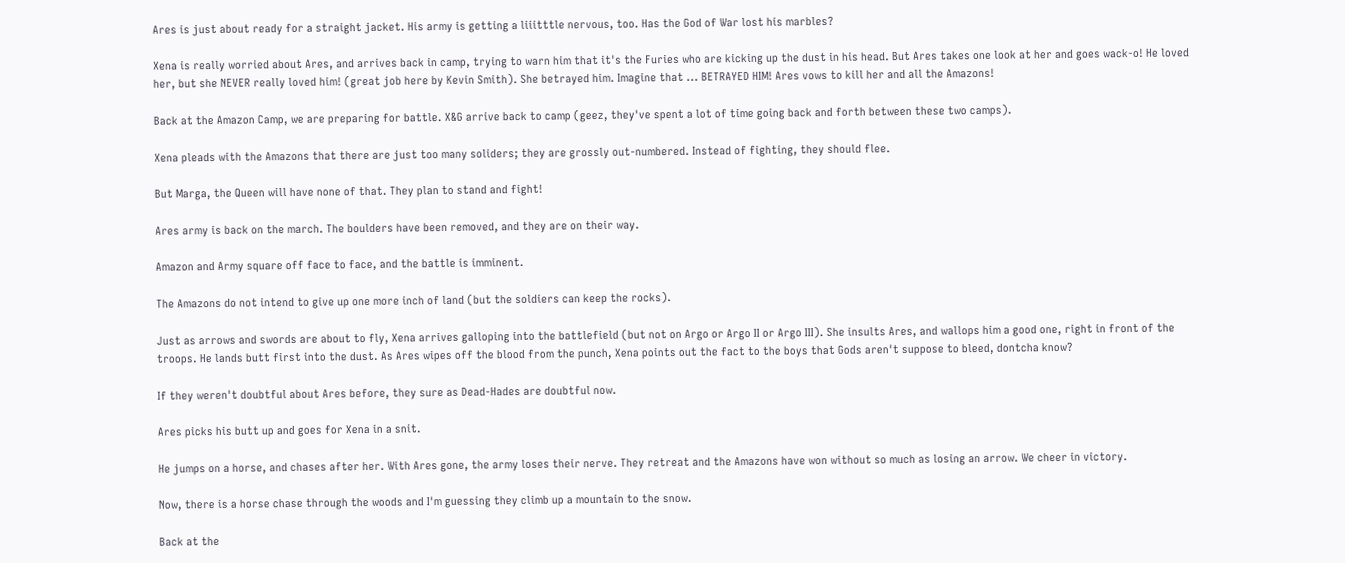Ares is just about ready for a straight jacket. His army is getting a liiitttle nervous, too. Has the God of War lost his marbles?

Xena is really worried about Ares, and arrives back in camp, trying to warn him that it's the Furies who are kicking up the dust in his head. But Ares takes one look at her and goes wack-o! He loved her, but she NEVER really loved him! (great job here by Kevin Smith). She betrayed him. Imagine that ... BETRAYED HIM! Ares vows to kill her and all the Amazons!

Back at the Amazon Camp, we are preparing for battle. X&G arrive back to camp (geez, they've spent a lot of time going back and forth between these two camps).

Xena pleads with the Amazons that there are just too many soliders; they are grossly out-numbered. Instead of fighting, they should flee.

But Marga, the Queen will have none of that. They plan to stand and fight!

Ares army is back on the march. The boulders have been removed, and they are on their way.

Amazon and Army square off face to face, and the battle is imminent.

The Amazons do not intend to give up one more inch of land (but the soldiers can keep the rocks).

Just as arrows and swords are about to fly, Xena arrives galloping into the battlefield (but not on Argo or Argo II or Argo III). She insults Ares, and wallops him a good one, right in front of the troops. He lands butt first into the dust. As Ares wipes off the blood from the punch, Xena points out the fact to the boys that Gods aren't suppose to bleed, dontcha know?

If they weren't doubtful about Ares before, they sure as Dead-Hades are doubtful now.

Ares picks his butt up and goes for Xena in a snit.

He jumps on a horse, and chases after her. With Ares gone, the army loses their nerve. They retreat and the Amazons have won without so much as losing an arrow. We cheer in victory.

Now, there is a horse chase through the woods and I'm guessing they climb up a mountain to the snow.

Back at the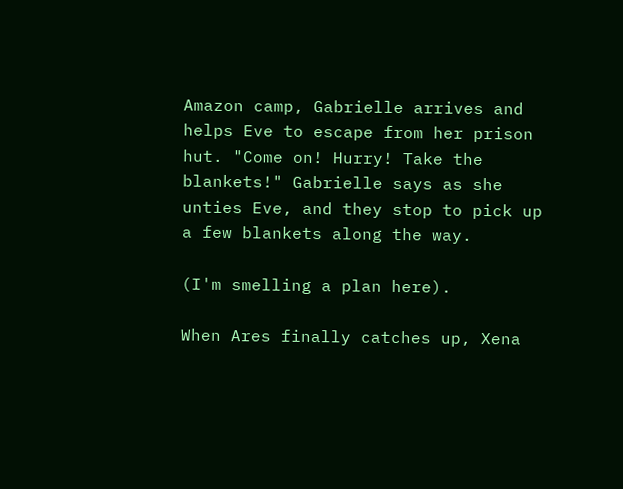Amazon camp, Gabrielle arrives and helps Eve to escape from her prison hut. "Come on! Hurry! Take the blankets!" Gabrielle says as she unties Eve, and they stop to pick up a few blankets along the way.

(I'm smelling a plan here).

When Ares finally catches up, Xena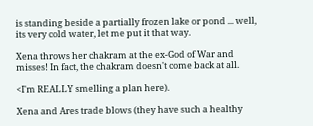is standing beside a partially frozen lake or pond ... well, its very cold water, let me put it that way.

Xena throws her chakram at the ex-God of War and misses! In fact, the chakram doesn't come back at all.

<I'm REALLY smelling a plan here).

Xena and Ares trade blows (they have such a healthy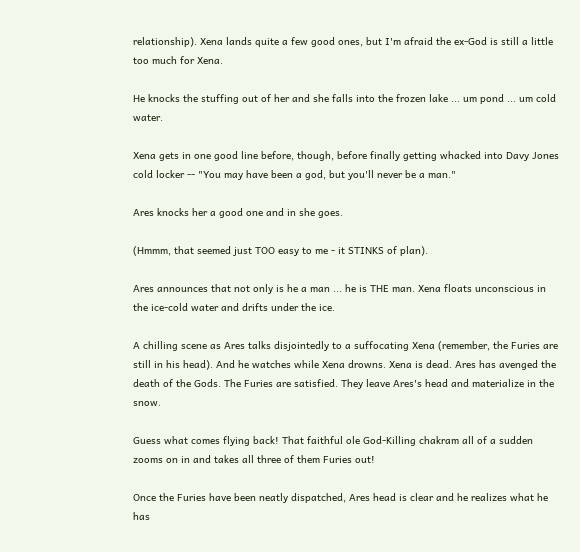relationship). Xena lands quite a few good ones, but I'm afraid the ex-God is still a little too much for Xena.

He knocks the stuffing out of her and she falls into the frozen lake ... um pond ... um cold water.

Xena gets in one good line before, though, before finally getting whacked into Davy Jones cold locker -- "You may have been a god, but you'll never be a man."

Ares knocks her a good one and in she goes.

(Hmmm, that seemed just TOO easy to me - it STINKS of plan).

Ares announces that not only is he a man ... he is THE man. Xena floats unconscious in the ice-cold water and drifts under the ice.

A chilling scene as Ares talks disjointedly to a suffocating Xena (remember, the Furies are still in his head). And he watches while Xena drowns. Xena is dead. Ares has avenged the death of the Gods. The Furies are satisfied. They leave Ares's head and materialize in the snow.

Guess what comes flying back! That faithful ole God-Killing chakram all of a sudden zooms on in and takes all three of them Furies out!

Once the Furies have been neatly dispatched, Ares head is clear and he realizes what he has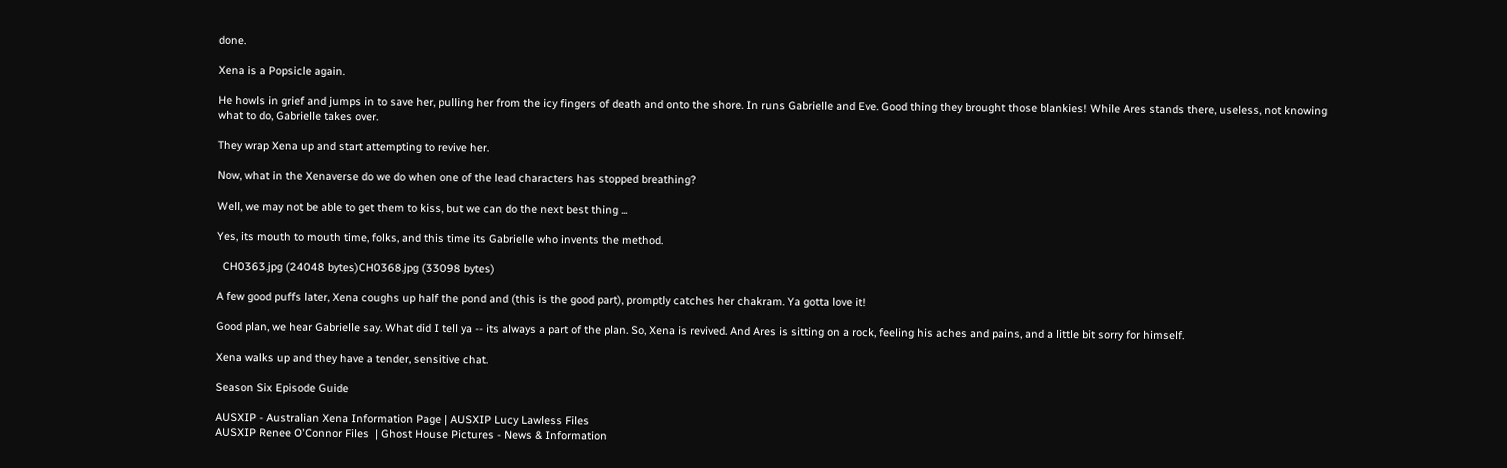done.

Xena is a Popsicle again.

He howls in grief and jumps in to save her, pulling her from the icy fingers of death and onto the shore. In runs Gabrielle and Eve. Good thing they brought those blankies! While Ares stands there, useless, not knowing what to do, Gabrielle takes over.

They wrap Xena up and start attempting to revive her.

Now, what in the Xenaverse do we do when one of the lead characters has stopped breathing?

Well, we may not be able to get them to kiss, but we can do the next best thing ...

Yes, its mouth to mouth time, folks, and this time its Gabrielle who invents the method.

  CH0363.jpg (24048 bytes)CH0368.jpg (33098 bytes)

A few good puffs later, Xena coughs up half the pond and (this is the good part), promptly catches her chakram. Ya gotta love it!

Good plan, we hear Gabrielle say. What did I tell ya -- its always a part of the plan. So, Xena is revived. And Ares is sitting on a rock, feeling his aches and pains, and a little bit sorry for himself.

Xena walks up and they have a tender, sensitive chat.

Season Six Episode Guide

AUSXIP - Australian Xena Information Page | AUSXIP Lucy Lawless Files
AUSXIP Renee O'Connor Files  | Ghost House Pictures - News & Information